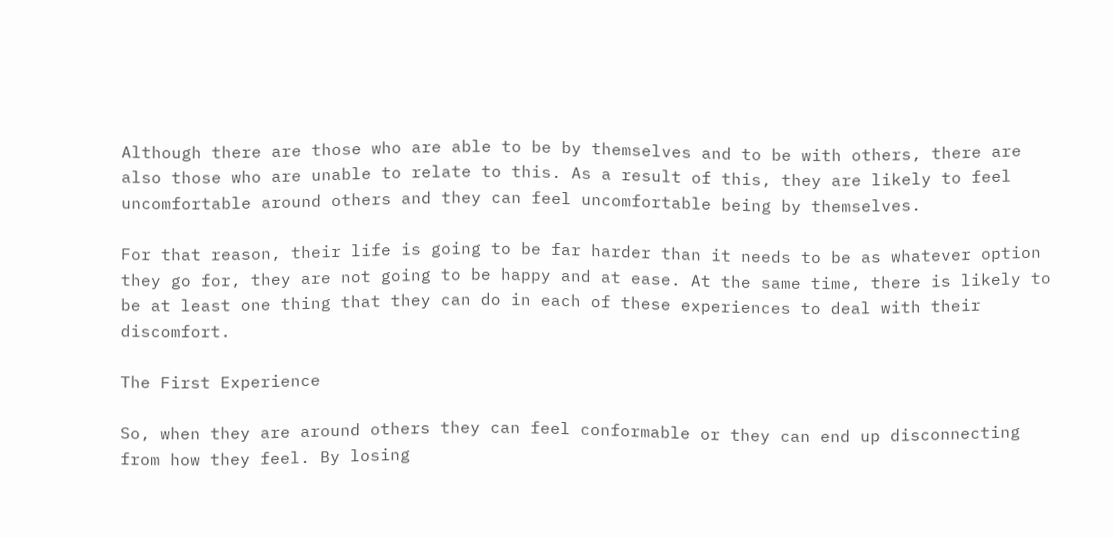Although there are those who are able to be by themselves and to be with others, there are also those who are unable to relate to this. As a result of this, they are likely to feel uncomfortable around others and they can feel uncomfortable being by themselves.

For that reason, their life is going to be far harder than it needs to be as whatever option they go for, they are not going to be happy and at ease. At the same time, there is likely to be at least one thing that they can do in each of these experiences to deal with their discomfort.

The First Experience

So, when they are around others they can feel conformable or they can end up disconnecting from how they feel. By losing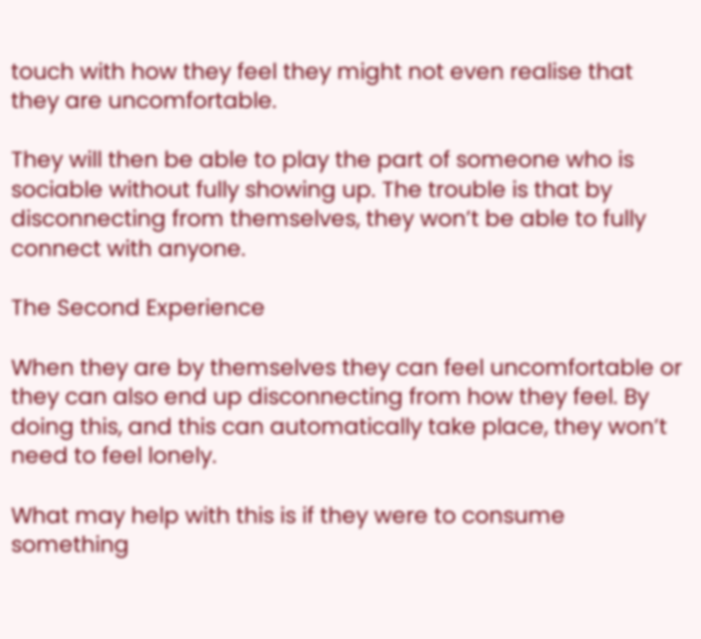touch with how they feel they might not even realise that they are uncomfortable.

They will then be able to play the part of someone who is sociable without fully showing up. The trouble is that by disconnecting from themselves, they won’t be able to fully connect with anyone.

The Second Experience

When they are by themselves they can feel uncomfortable or they can also end up disconnecting from how they feel. By doing this, and this can automatically take place, they won’t need to feel lonely.

What may help with this is if they were to consume something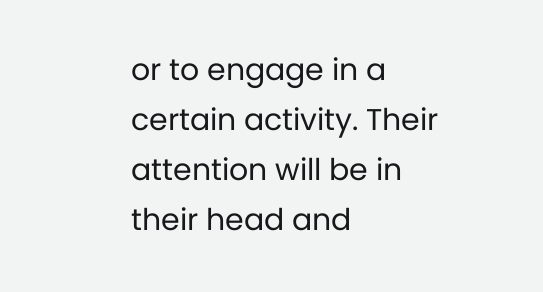or to engage in a certain activity. Their attention will be in their head and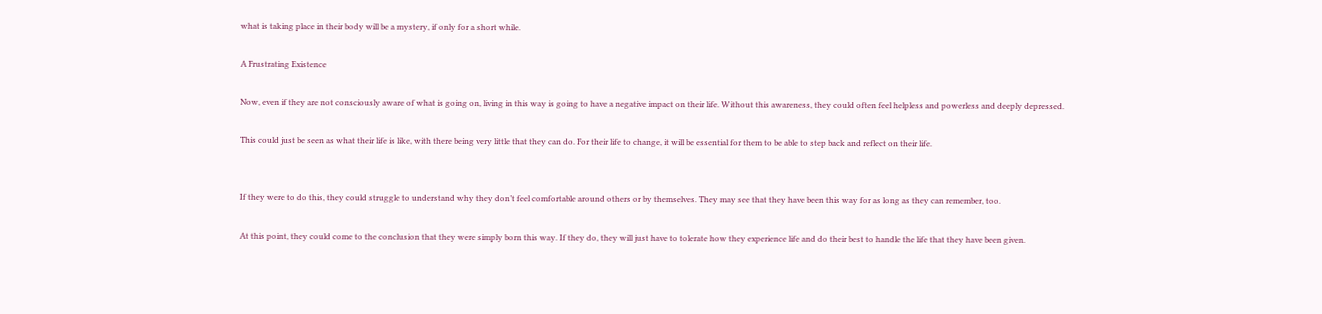what is taking place in their body will be a mystery, if only for a short while.

A Frustrating Existence

Now, even if they are not consciously aware of what is going on, living in this way is going to have a negative impact on their life. Without this awareness, they could often feel helpless and powerless and deeply depressed.

This could just be seen as what their life is like, with there being very little that they can do. For their life to change, it will be essential for them to be able to step back and reflect on their life.


If they were to do this, they could struggle to understand why they don’t feel comfortable around others or by themselves. They may see that they have been this way for as long as they can remember, too.

At this point, they could come to the conclusion that they were simply born this way. If they do, they will just have to tolerate how they experience life and do their best to handle the life that they have been given.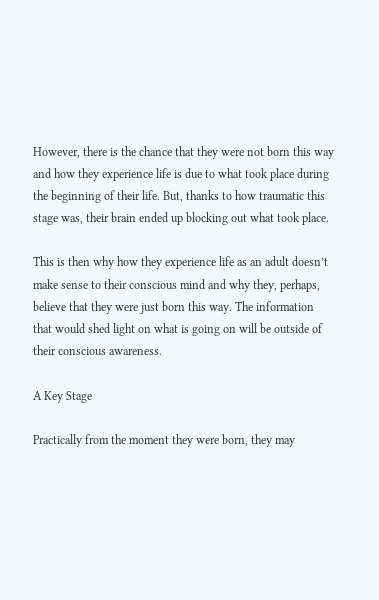However, there is the chance that they were not born this way and how they experience life is due to what took place during the beginning of their life. But, thanks to how traumatic this stage was, their brain ended up blocking out what took place.

This is then why how they experience life as an adult doesn’t make sense to their conscious mind and why they, perhaps, believe that they were just born this way. The information that would shed light on what is going on will be outside of their conscious awareness.

A Key Stage

Practically from the moment they were born, they may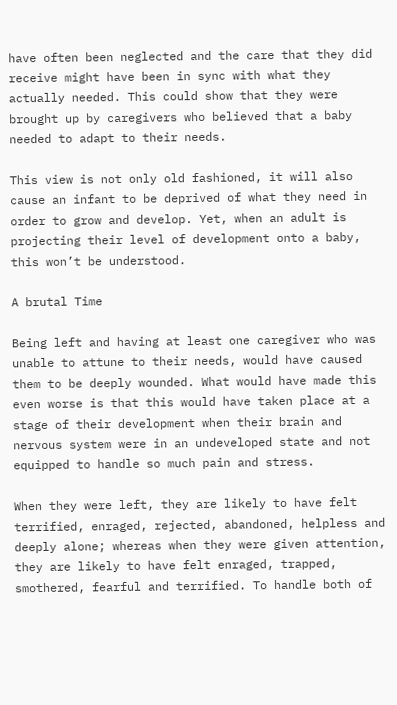have often been neglected and the care that they did receive might have been in sync with what they actually needed. This could show that they were brought up by caregivers who believed that a baby needed to adapt to their needs.

This view is not only old fashioned, it will also cause an infant to be deprived of what they need in order to grow and develop. Yet, when an adult is projecting their level of development onto a baby, this won’t be understood.

A brutal Time

Being left and having at least one caregiver who was unable to attune to their needs, would have caused them to be deeply wounded. What would have made this even worse is that this would have taken place at a stage of their development when their brain and nervous system were in an undeveloped state and not equipped to handle so much pain and stress.

When they were left, they are likely to have felt terrified, enraged, rejected, abandoned, helpless and deeply alone; whereas when they were given attention, they are likely to have felt enraged, trapped, smothered, fearful and terrified. To handle both of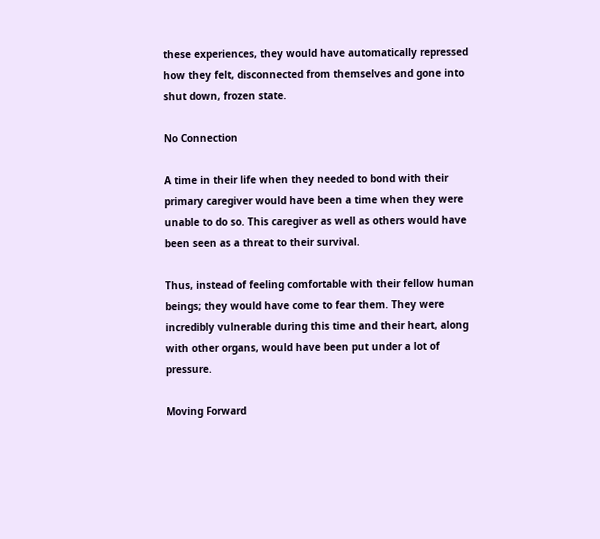these experiences, they would have automatically repressed how they felt, disconnected from themselves and gone into shut down, frozen state.

No Connection

A time in their life when they needed to bond with their primary caregiver would have been a time when they were unable to do so. This caregiver as well as others would have been seen as a threat to their survival.

Thus, instead of feeling comfortable with their fellow human beings; they would have come to fear them. They were incredibly vulnerable during this time and their heart, along with other organs, would have been put under a lot of pressure.

Moving Forward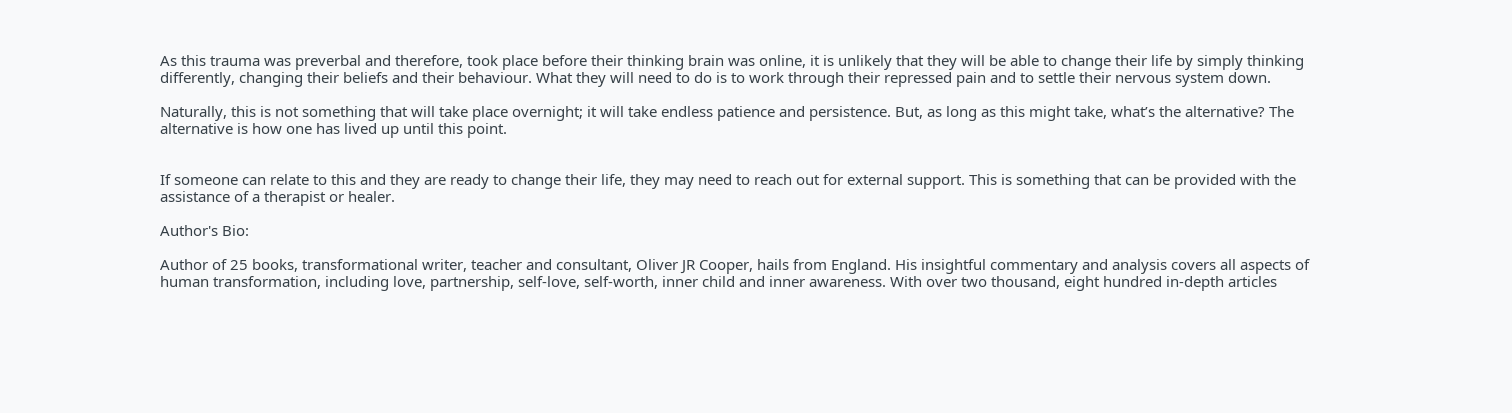As this trauma was preverbal and therefore, took place before their thinking brain was online, it is unlikely that they will be able to change their life by simply thinking differently, changing their beliefs and their behaviour. What they will need to do is to work through their repressed pain and to settle their nervous system down.

Naturally, this is not something that will take place overnight; it will take endless patience and persistence. But, as long as this might take, what’s the alternative? The alternative is how one has lived up until this point.


If someone can relate to this and they are ready to change their life, they may need to reach out for external support. This is something that can be provided with the assistance of a therapist or healer.

Author's Bio:

Author of 25 books, transformational writer, teacher and consultant, Oliver JR Cooper, hails from England. His insightful commentary and analysis covers all aspects of human transformation, including love, partnership, self-love, self-worth, inner child and inner awareness. With over two thousand, eight hundred in-depth articles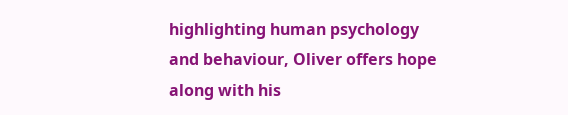highlighting human psychology and behaviour, Oliver offers hope along with his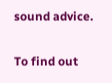sound advice.

To find out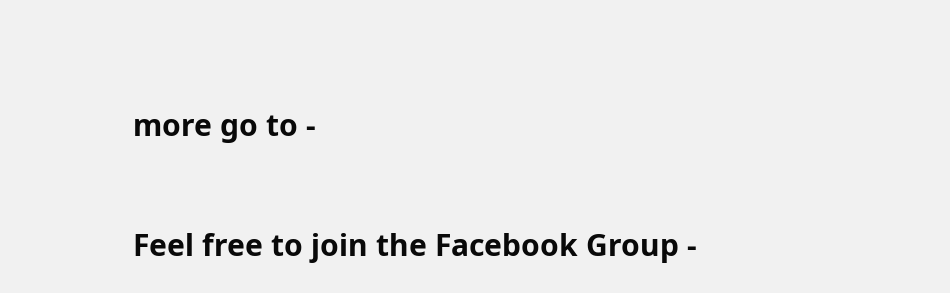more go to -

Feel free to join the Facebook Group -